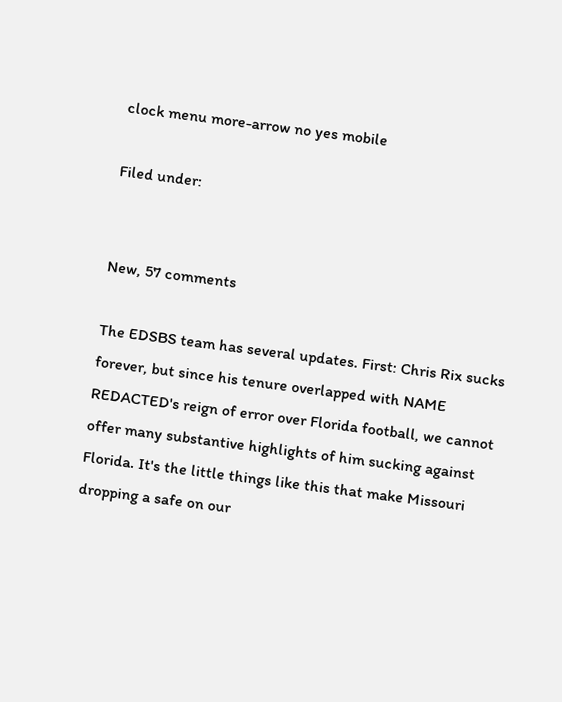clock menu more-arrow no yes mobile

Filed under:


New, 57 comments

The EDSBS team has several updates. First: Chris Rix sucks forever, but since his tenure overlapped with NAME REDACTED's reign of error over Florida football, we cannot offer many substantive highlights of him sucking against Florida. It's the little things like this that make Missouri dropping a safe on our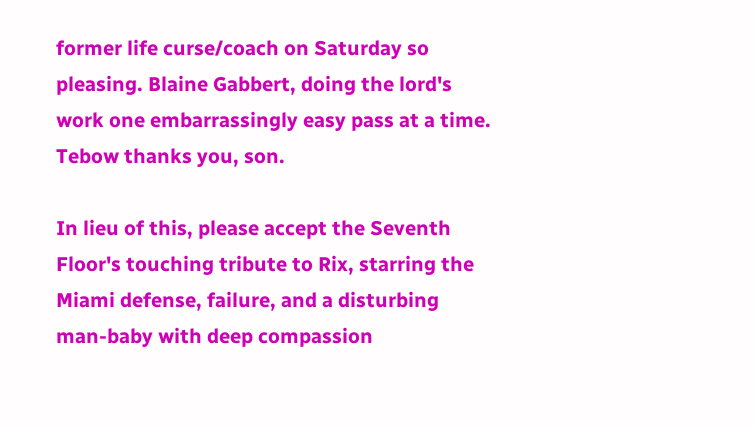former life curse/coach on Saturday so pleasing. Blaine Gabbert, doing the lord's work one embarrassingly easy pass at a time. Tebow thanks you, son.

In lieu of this, please accept the Seventh Floor's touching tribute to Rix, starring the Miami defense, failure, and a disturbing man-baby with deep compassion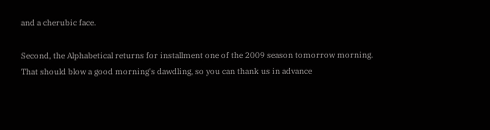and a cherubic face.

Second, the Alphabetical returns for installment one of the 2009 season tomorrow morning. That should blow a good morning's dawdling, so you can thank us in advance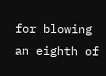for blowing an eighth of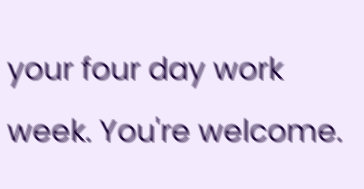your four day work week. You're welcome.